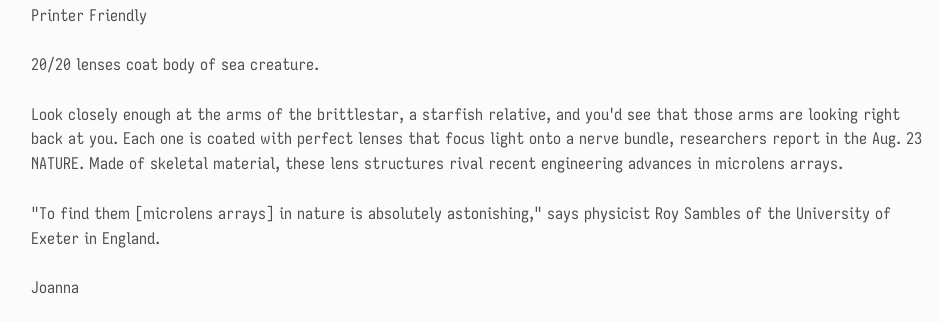Printer Friendly

20/20 lenses coat body of sea creature.

Look closely enough at the arms of the brittlestar, a starfish relative, and you'd see that those arms are looking right back at you. Each one is coated with perfect lenses that focus light onto a nerve bundle, researchers report in the Aug. 23 NATURE. Made of skeletal material, these lens structures rival recent engineering advances in microlens arrays.

"To find them [microlens arrays] in nature is absolutely astonishing," says physicist Roy Sambles of the University of Exeter in England.

Joanna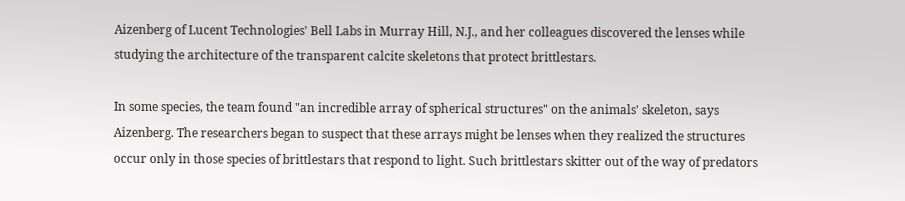Aizenberg of Lucent Technologies' Bell Labs in Murray Hill, N.J., and her colleagues discovered the lenses while studying the architecture of the transparent calcite skeletons that protect brittlestars.

In some species, the team found "an incredible array of spherical structures" on the animals' skeleton, says Aizenberg. The researchers began to suspect that these arrays might be lenses when they realized the structures occur only in those species of brittlestars that respond to light. Such brittlestars skitter out of the way of predators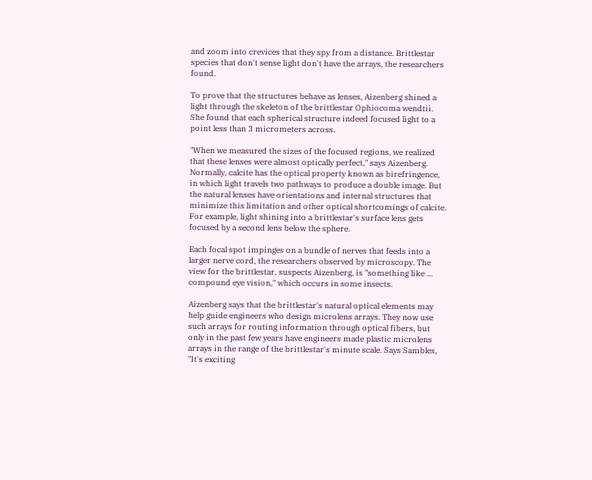and zoom into crevices that they spy from a distance. Brittlestar species that don't sense light don't have the arrays, the researchers found.

To prove that the structures behave as lenses, Aizenberg shined a light through the skeleton of the brittlestar Ophiocoma wendtii. She found that each spherical structure indeed focused light to a point less than 3 micrometers across.

"When we measured the sizes of the focused regions, we realized that these lenses were almost optically perfect," says Aizenberg. Normally, calcite has the optical property known as birefringence, in which light travels two pathways to produce a double image. But the natural lenses have orientations and internal structures that minimize this limitation and other optical shortcomings of calcite. For example, light shining into a brittlestar's surface lens gets focused by a second lens below the sphere.

Each focal spot impinges on a bundle of nerves that feeds into a larger nerve cord, the researchers observed by microscopy. The view for the brittlestar, suspects Aizenberg, is "something like ... compound eye vision," which occurs in some insects.

Aizenberg says that the brittlestar's natural optical elements may help guide engineers who design microlens arrays. They now use such arrays for routing information through optical fibers, but only in the past few years have engineers made plastic microlens arrays in the range of the brittlestar's minute scale. Says Sambles, "It's exciting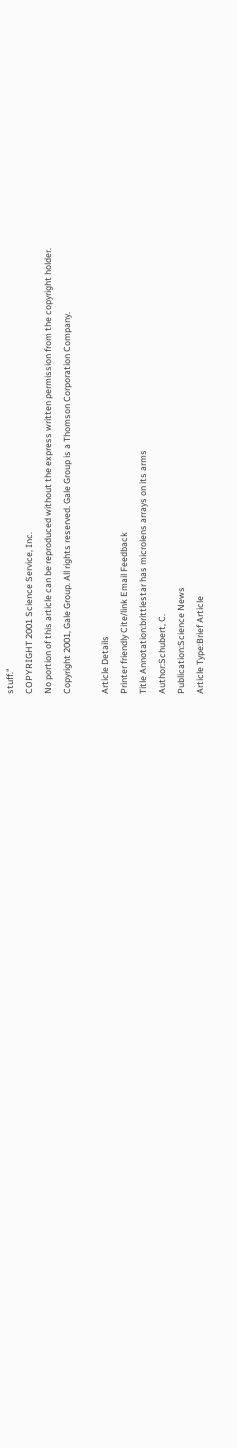stuff."
COPYRIGHT 2001 Science Service, Inc.
No portion of this article can be reproduced without the express written permission from the copyright holder.
Copyright 2001, Gale Group. All rights reserved. Gale Group is a Thomson Corporation Company.

Article Details
Printer friendly Cite/link Email Feedback
Title Annotation:brittlestar has microlens arrays on its arms
Author:Schubert, C.
Publication:Science News
Article Type:Brief Article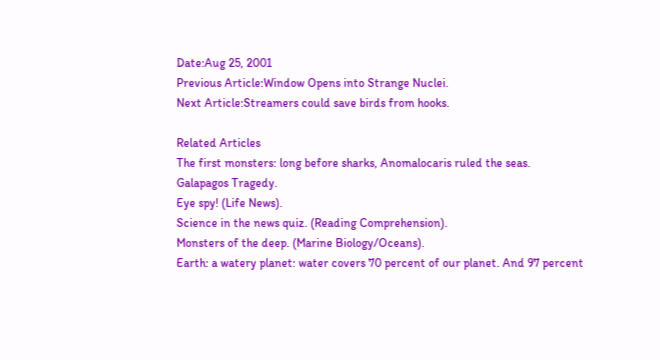Date:Aug 25, 2001
Previous Article:Window Opens into Strange Nuclei.
Next Article:Streamers could save birds from hooks.

Related Articles
The first monsters: long before sharks, Anomalocaris ruled the seas.
Galapagos Tragedy.
Eye spy! (Life News).
Science in the news quiz. (Reading Comprehension).
Monsters of the deep. (Marine Biology/Oceans).
Earth: a watery planet: water covers 70 percent of our planet. And 97 percent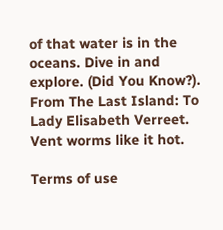of that water is in the oceans. Dive in and explore. (Did You Know?).
From The Last Island: To Lady Elisabeth Verreet.
Vent worms like it hot.

Terms of use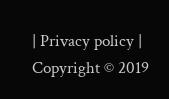| Privacy policy | Copyright © 2019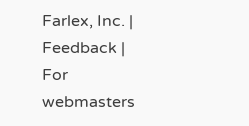Farlex, Inc. | Feedback | For webmasters